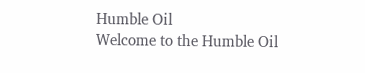Humble Oil
Welcome to the Humble Oil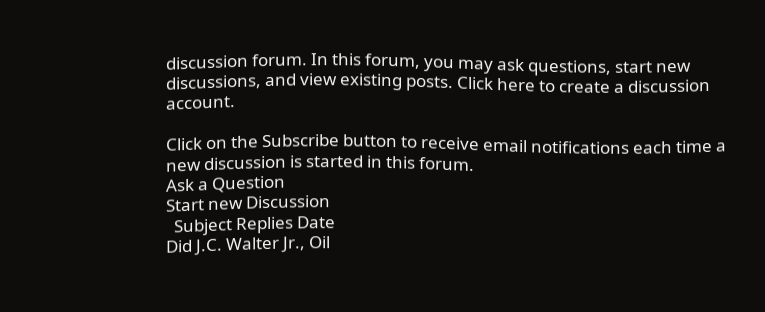discussion forum. In this forum, you may ask questions, start new discussions, and view existing posts. Click here to create a discussion account.

Click on the Subscribe button to receive email notifications each time a new discussion is started in this forum.
Ask a Question
Start new Discussion
  Subject Replies Date
Did J.C. Walter Jr., Oil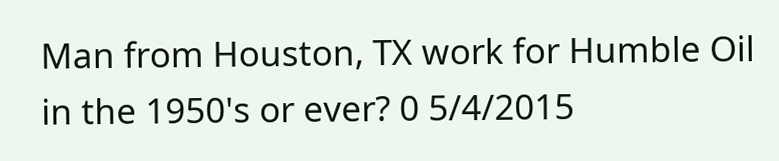Man from Houston, TX work for Humble Oil in the 1950's or ever? 0 5/4/2015